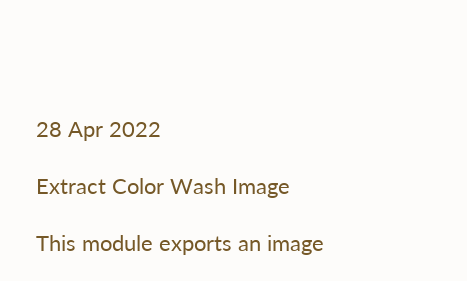28 Apr 2022

Extract Color Wash Image

This module exports an image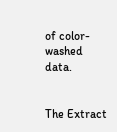of color-washed data.


The Extract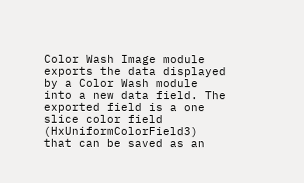Color Wash Image module exports the data displayed by a Color Wash module into a new data field. The exported field is a one slice color field (HxUniformColorField3) that can be saved as an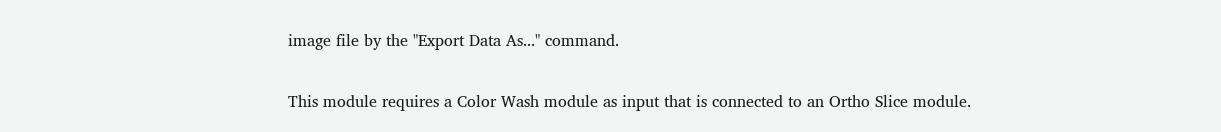image file by the "Export Data As..." command.

This module requires a Color Wash module as input that is connected to an Ortho Slice module.